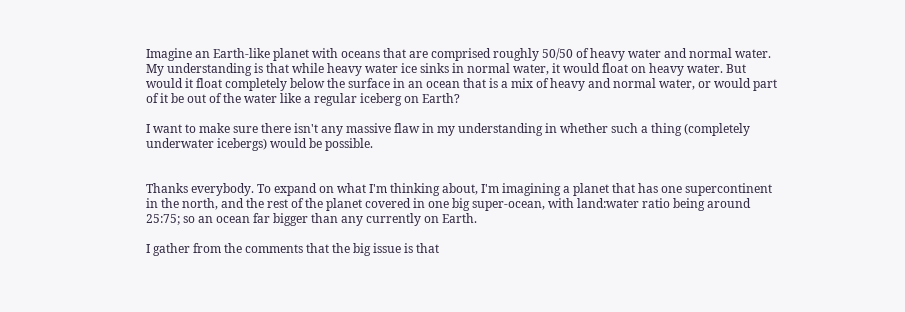Imagine an Earth-like planet with oceans that are comprised roughly 50/50 of heavy water and normal water. My understanding is that while heavy water ice sinks in normal water, it would float on heavy water. But would it float completely below the surface in an ocean that is a mix of heavy and normal water, or would part of it be out of the water like a regular iceberg on Earth?

I want to make sure there isn't any massive flaw in my understanding in whether such a thing (completely underwater icebergs) would be possible.


Thanks everybody. To expand on what I'm thinking about, I'm imagining a planet that has one supercontinent in the north, and the rest of the planet covered in one big super-ocean, with land:water ratio being around 25:75; so an ocean far bigger than any currently on Earth.

I gather from the comments that the big issue is that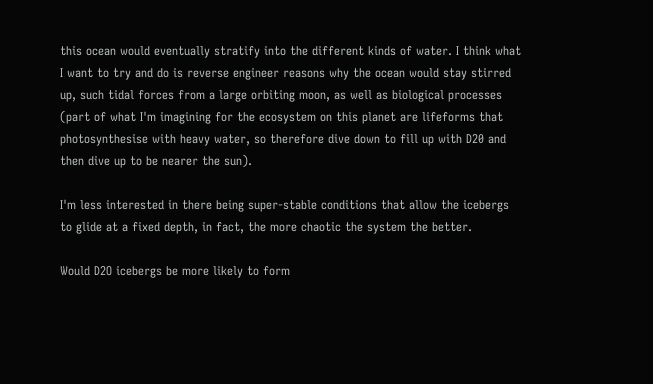this ocean would eventually stratify into the different kinds of water. I think what I want to try and do is reverse engineer reasons why the ocean would stay stirred up, such tidal forces from a large orbiting moon, as well as biological processes (part of what I'm imagining for the ecosystem on this planet are lifeforms that photosynthesise with heavy water, so therefore dive down to fill up with D20 and then dive up to be nearer the sun).

I'm less interested in there being super-stable conditions that allow the icebergs to glide at a fixed depth, in fact, the more chaotic the system the better.

Would D2O icebergs be more likely to form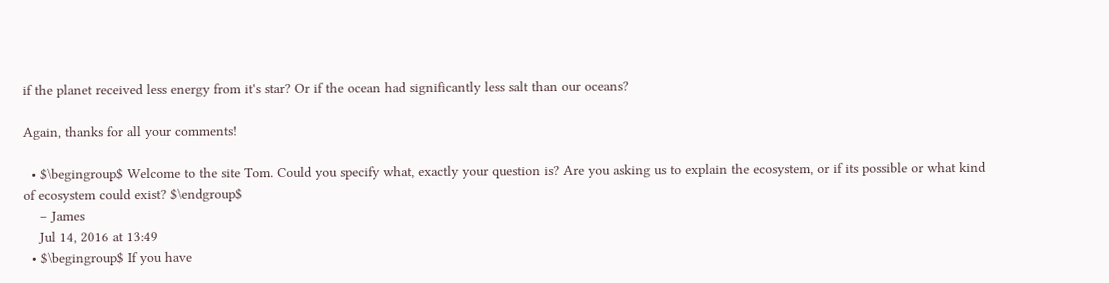if the planet received less energy from it's star? Or if the ocean had significantly less salt than our oceans?

Again, thanks for all your comments!

  • $\begingroup$ Welcome to the site Tom. Could you specify what, exactly your question is? Are you asking us to explain the ecosystem, or if its possible or what kind of ecosystem could exist? $\endgroup$
    – James
    Jul 14, 2016 at 13:49
  • $\begingroup$ If you have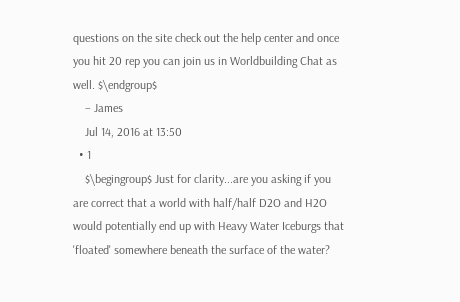questions on the site check out the help center and once you hit 20 rep you can join us in Worldbuilding Chat as well. $\endgroup$
    – James
    Jul 14, 2016 at 13:50
  • 1
    $\begingroup$ Just for clarity...are you asking if you are correct that a world with half/half D2O and H2O would potentially end up with Heavy Water Iceburgs that 'floated' somewhere beneath the surface of the water?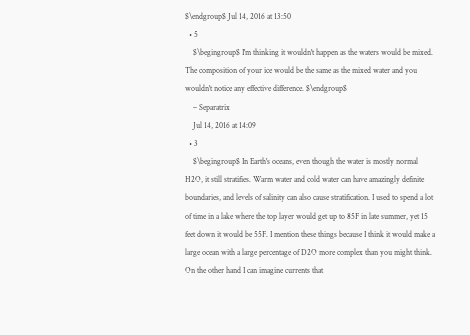$\endgroup$ Jul 14, 2016 at 13:50
  • 5
    $\begingroup$ I'm thinking it wouldn't happen as the waters would be mixed. The composition of your ice would be the same as the mixed water and you wouldn't notice any effective difference. $\endgroup$
    – Separatrix
    Jul 14, 2016 at 14:09
  • 3
    $\begingroup$ In Earth's oceans, even though the water is mostly normal H2O, it still stratifies. Warm water and cold water can have amazingly definite boundaries, and levels of salinity can also cause stratification. I used to spend a lot of time in a lake where the top layer would get up to 85F in late summer, yet 15 feet down it would be 55F. I mention these things because I think it would make a large ocean with a large percentage of D2O more complex than you might think. On the other hand I can imagine currents that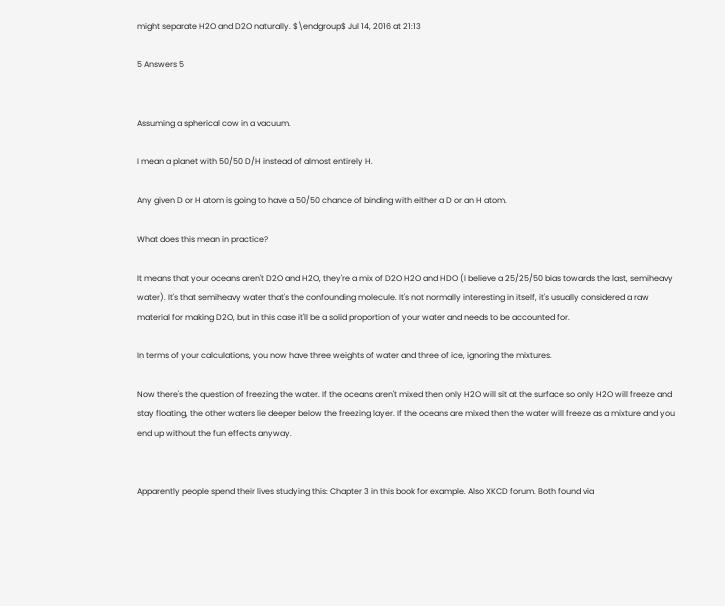might separate H2O and D2O naturally. $\endgroup$ Jul 14, 2016 at 21:13

5 Answers 5


Assuming a spherical cow in a vacuum.

I mean a planet with 50/50 D/H instead of almost entirely H.

Any given D or H atom is going to have a 50/50 chance of binding with either a D or an H atom.

What does this mean in practice?

It means that your oceans aren't D2O and H2O, they're a mix of D2O H2O and HDO (I believe a 25/25/50 bias towards the last, semiheavy water). It's that semiheavy water that's the confounding molecule. It's not normally interesting in itself, it's usually considered a raw material for making D2O, but in this case it'll be a solid proportion of your water and needs to be accounted for.

In terms of your calculations, you now have three weights of water and three of ice, ignoring the mixtures.

Now there's the question of freezing the water. If the oceans aren't mixed then only H2O will sit at the surface so only H2O will freeze and stay floating, the other waters lie deeper below the freezing layer. If the oceans are mixed then the water will freeze as a mixture and you end up without the fun effects anyway.


Apparently people spend their lives studying this: Chapter 3 in this book for example. Also XKCD forum. Both found via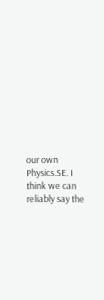our own Physics.SE. I think we can reliably say the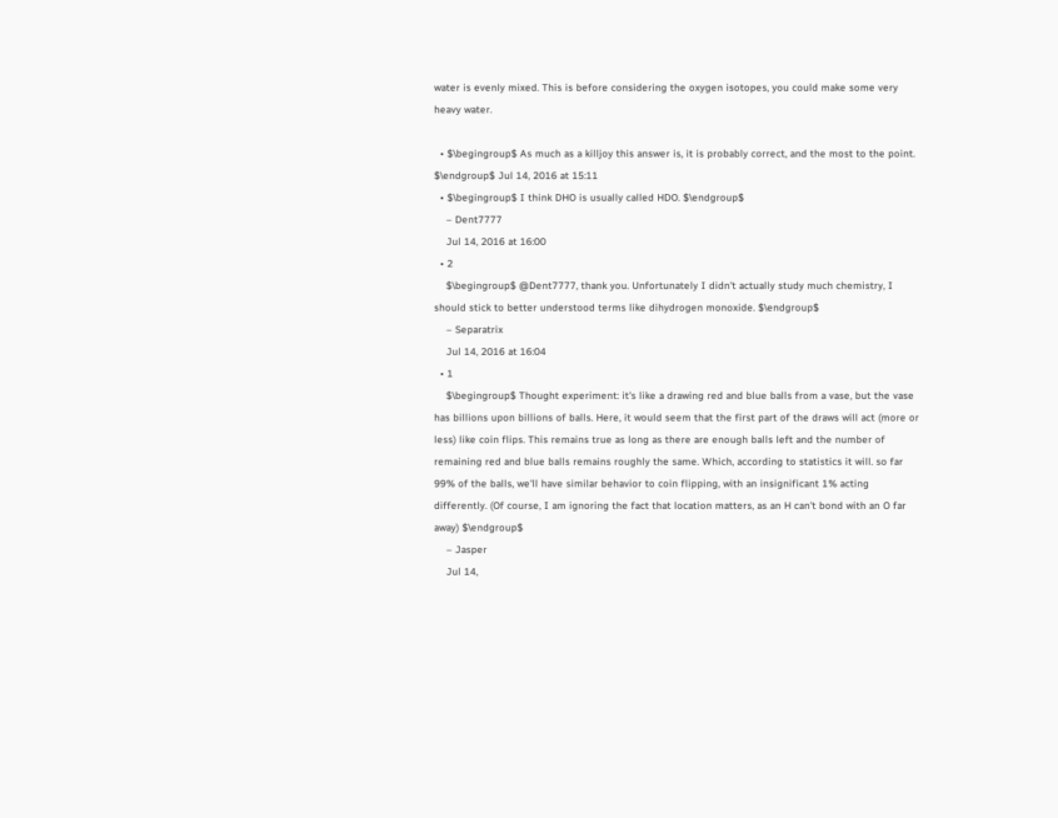water is evenly mixed. This is before considering the oxygen isotopes, you could make some very heavy water.

  • $\begingroup$ As much as a killjoy this answer is, it is probably correct, and the most to the point. $\endgroup$ Jul 14, 2016 at 15:11
  • $\begingroup$ I think DHO is usually called HDO. $\endgroup$
    – Dent7777
    Jul 14, 2016 at 16:00
  • 2
    $\begingroup$ @Dent7777, thank you. Unfortunately I didn't actually study much chemistry, I should stick to better understood terms like dihydrogen monoxide. $\endgroup$
    – Separatrix
    Jul 14, 2016 at 16:04
  • 1
    $\begingroup$ Thought experiment: it's like a drawing red and blue balls from a vase, but the vase has billions upon billions of balls. Here, it would seem that the first part of the draws will act (more or less) like coin flips. This remains true as long as there are enough balls left and the number of remaining red and blue balls remains roughly the same. Which, according to statistics it will. so far 99% of the balls, we'll have similar behavior to coin flipping, with an insignificant 1% acting differently. (Of course, I am ignoring the fact that location matters, as an H can't bond with an O far away) $\endgroup$
    – Jasper
    Jul 14,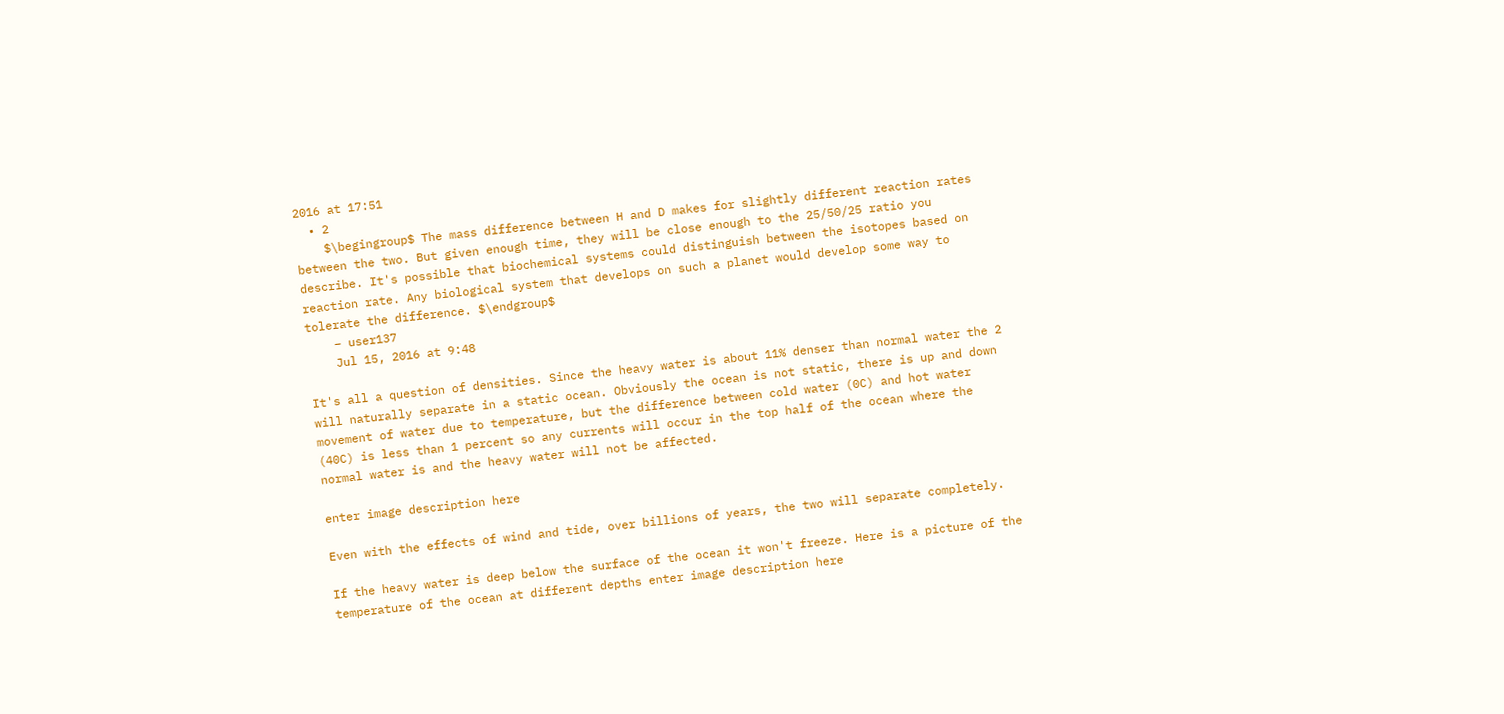2016 at 17:51
  • 2
    $\begingroup$ The mass difference between H and D makes for slightly different reaction rates between the two. But given enough time, they will be close enough to the 25/50/25 ratio you describe. It's possible that biochemical systems could distinguish between the isotopes based on reaction rate. Any biological system that develops on such a planet would develop some way to tolerate the difference. $\endgroup$
    – user137
    Jul 15, 2016 at 9:48

It's all a question of densities. Since the heavy water is about 11% denser than normal water the 2 will naturally separate in a static ocean. Obviously the ocean is not static, there is up and down movement of water due to temperature, but the difference between cold water (0C) and hot water (40C) is less than 1 percent so any currents will occur in the top half of the ocean where the normal water is and the heavy water will not be affected.

enter image description here

Even with the effects of wind and tide, over billions of years, the two will separate completely.

If the heavy water is deep below the surface of the ocean it won't freeze. Here is a picture of the temperature of the ocean at different depths enter image description here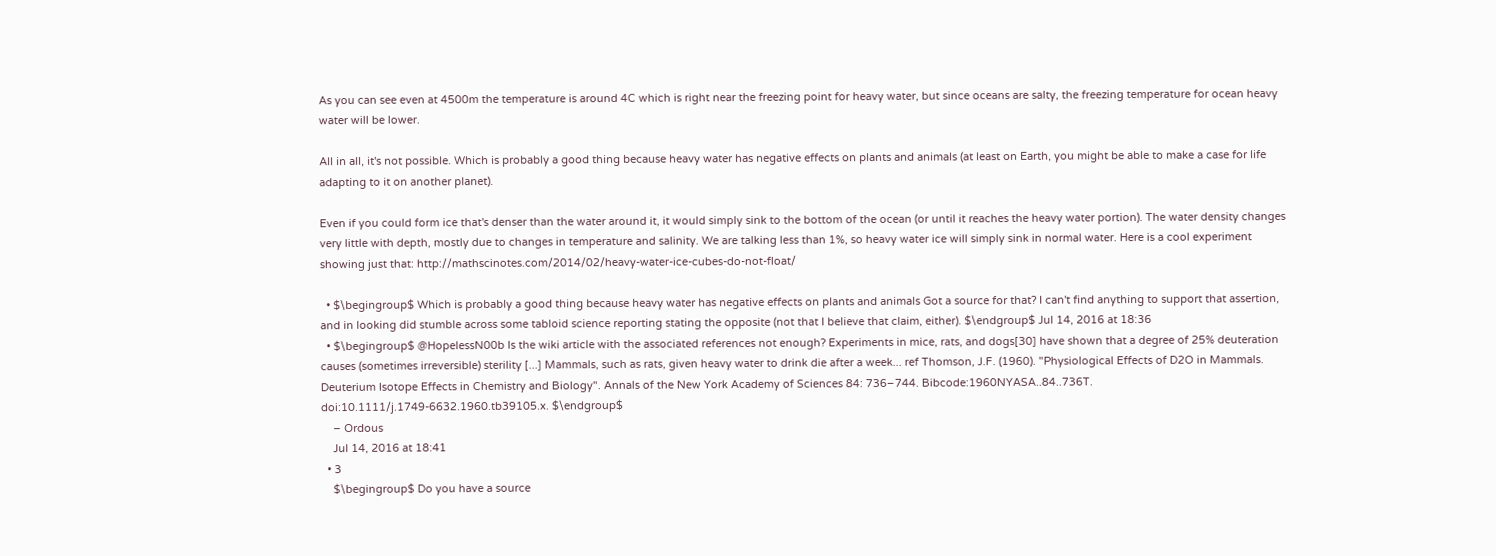As you can see even at 4500m the temperature is around 4C which is right near the freezing point for heavy water, but since oceans are salty, the freezing temperature for ocean heavy water will be lower.

All in all, it's not possible. Which is probably a good thing because heavy water has negative effects on plants and animals (at least on Earth, you might be able to make a case for life adapting to it on another planet).

Even if you could form ice that's denser than the water around it, it would simply sink to the bottom of the ocean (or until it reaches the heavy water portion). The water density changes very little with depth, mostly due to changes in temperature and salinity. We are talking less than 1%, so heavy water ice will simply sink in normal water. Here is a cool experiment showing just that: http://mathscinotes.com/2014/02/heavy-water-ice-cubes-do-not-float/

  • $\begingroup$ Which is probably a good thing because heavy water has negative effects on plants and animals Got a source for that? I can't find anything to support that assertion, and in looking did stumble across some tabloid science reporting stating the opposite (not that I believe that claim, either). $\endgroup$ Jul 14, 2016 at 18:36
  • $\begingroup$ @HopelessN00b Is the wiki article with the associated references not enough? Experiments in mice, rats, and dogs[30] have shown that a degree of 25% deuteration causes (sometimes irreversible) sterility [...] Mammals, such as rats, given heavy water to drink die after a week... ref Thomson, J.F. (1960). "Physiological Effects of D2O in Mammals. Deuterium Isotope Effects in Chemistry and Biology". Annals of the New York Academy of Sciences 84: 736–744. Bibcode:1960NYASA..84..736T. doi:10.1111/j.1749-6632.1960.tb39105.x. $\endgroup$
    – Ordous
    Jul 14, 2016 at 18:41
  • 3
    $\begingroup$ Do you have a source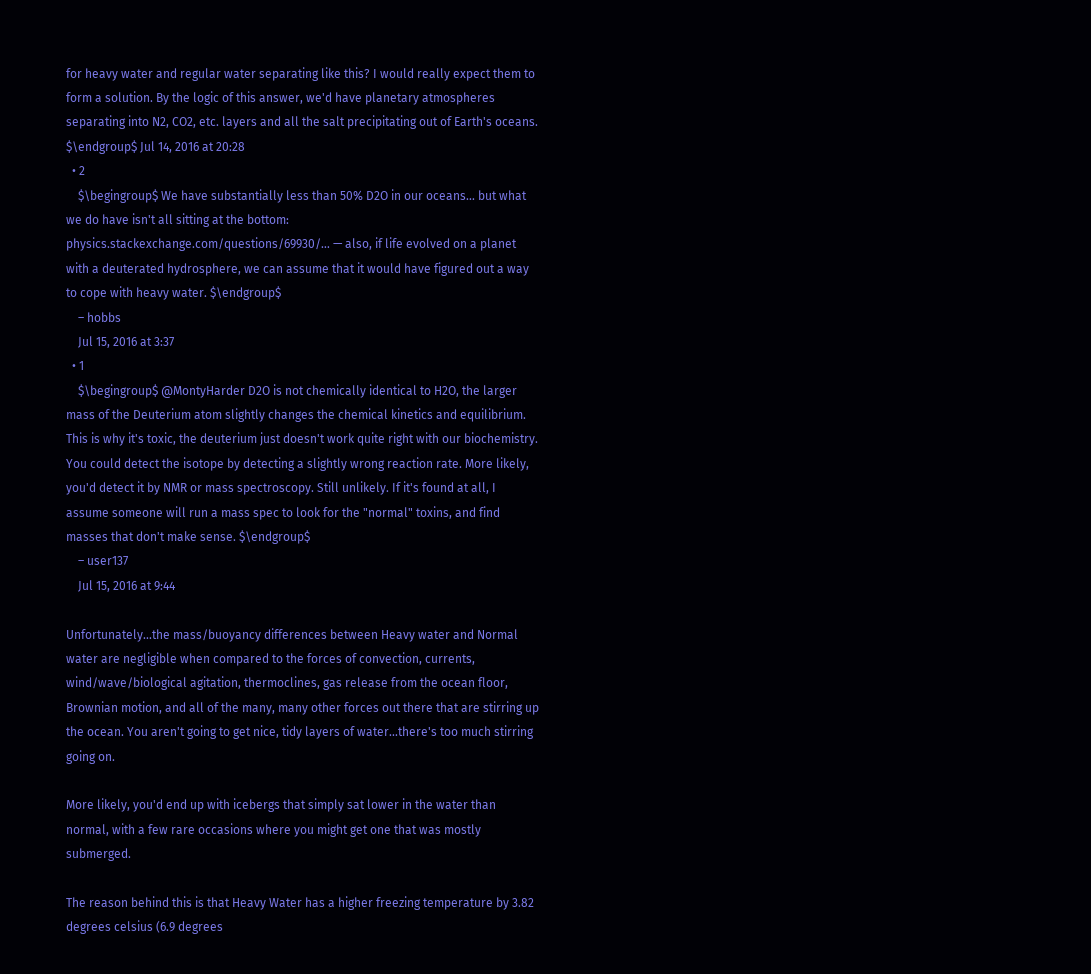for heavy water and regular water separating like this? I would really expect them to form a solution. By the logic of this answer, we'd have planetary atmospheres separating into N2, CO2, etc. layers and all the salt precipitating out of Earth's oceans. $\endgroup$ Jul 14, 2016 at 20:28
  • 2
    $\begingroup$ We have substantially less than 50% D2O in our oceans... but what we do have isn't all sitting at the bottom: physics.stackexchange.com/questions/69930/… — also, if life evolved on a planet with a deuterated hydrosphere, we can assume that it would have figured out a way to cope with heavy water. $\endgroup$
    – hobbs
    Jul 15, 2016 at 3:37
  • 1
    $\begingroup$ @MontyHarder D2O is not chemically identical to H2O, the larger mass of the Deuterium atom slightly changes the chemical kinetics and equilibrium. This is why it's toxic, the deuterium just doesn't work quite right with our biochemistry. You could detect the isotope by detecting a slightly wrong reaction rate. More likely, you'd detect it by NMR or mass spectroscopy. Still unlikely. If it's found at all, I assume someone will run a mass spec to look for the "normal" toxins, and find masses that don't make sense. $\endgroup$
    – user137
    Jul 15, 2016 at 9:44

Unfortunately...the mass/buoyancy differences between Heavy water and Normal water are negligible when compared to the forces of convection, currents, wind/wave/biological agitation, thermoclines, gas release from the ocean floor, Brownian motion, and all of the many, many other forces out there that are stirring up the ocean. You aren't going to get nice, tidy layers of water...there's too much stirring going on.

More likely, you'd end up with icebergs that simply sat lower in the water than normal, with a few rare occasions where you might get one that was mostly submerged.

The reason behind this is that Heavy Water has a higher freezing temperature by 3.82 degrees celsius (6.9 degrees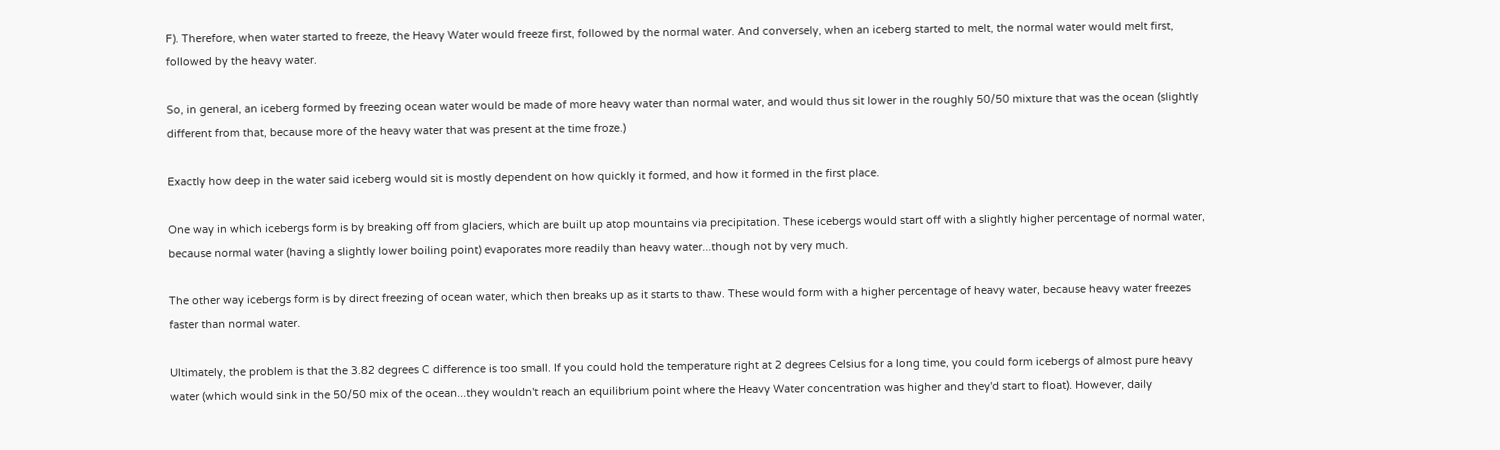F). Therefore, when water started to freeze, the Heavy Water would freeze first, followed by the normal water. And conversely, when an iceberg started to melt, the normal water would melt first, followed by the heavy water.

So, in general, an iceberg formed by freezing ocean water would be made of more heavy water than normal water, and would thus sit lower in the roughly 50/50 mixture that was the ocean (slightly different from that, because more of the heavy water that was present at the time froze.)

Exactly how deep in the water said iceberg would sit is mostly dependent on how quickly it formed, and how it formed in the first place.

One way in which icebergs form is by breaking off from glaciers, which are built up atop mountains via precipitation. These icebergs would start off with a slightly higher percentage of normal water, because normal water (having a slightly lower boiling point) evaporates more readily than heavy water...though not by very much.

The other way icebergs form is by direct freezing of ocean water, which then breaks up as it starts to thaw. These would form with a higher percentage of heavy water, because heavy water freezes faster than normal water.

Ultimately, the problem is that the 3.82 degrees C difference is too small. If you could hold the temperature right at 2 degrees Celsius for a long time, you could form icebergs of almost pure heavy water (which would sink in the 50/50 mix of the ocean...they wouldn't reach an equilibrium point where the Heavy Water concentration was higher and they'd start to float). However, daily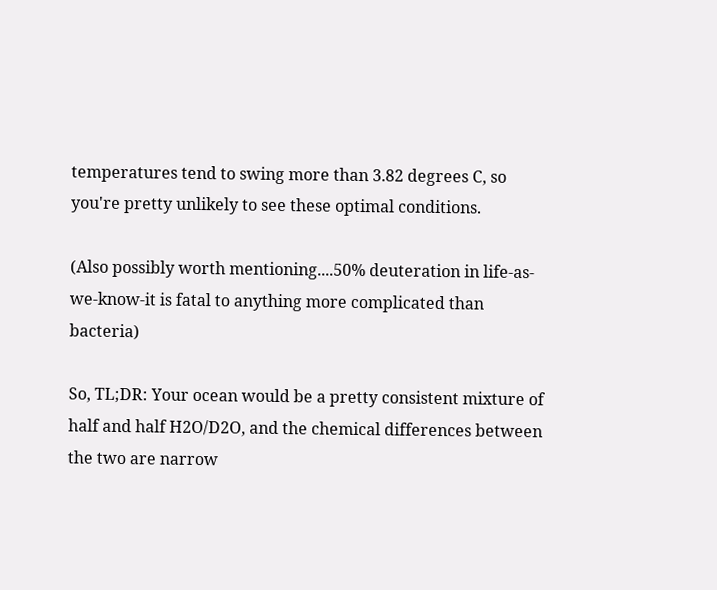temperatures tend to swing more than 3.82 degrees C, so you're pretty unlikely to see these optimal conditions.

(Also possibly worth mentioning....50% deuteration in life-as-we-know-it is fatal to anything more complicated than bacteria)

So, TL;DR: Your ocean would be a pretty consistent mixture of half and half H2O/D2O, and the chemical differences between the two are narrow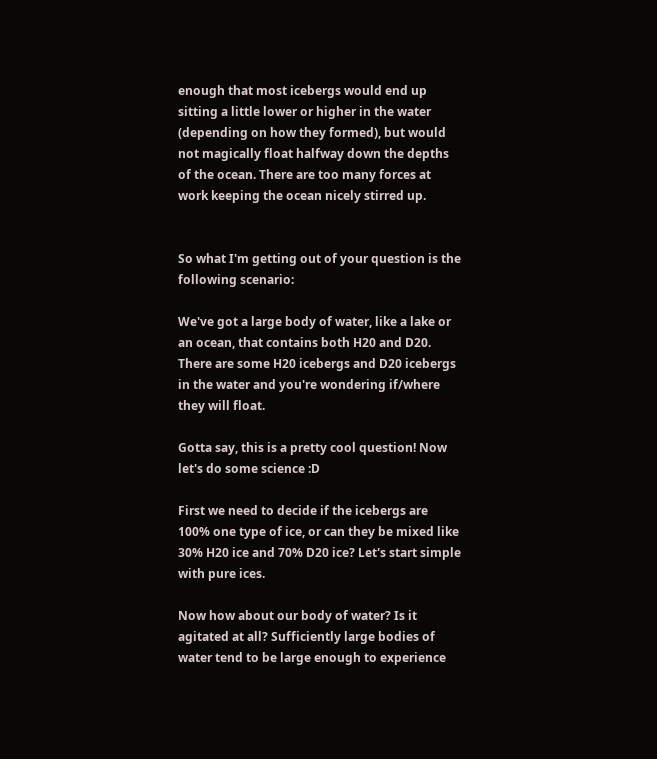enough that most icebergs would end up sitting a little lower or higher in the water (depending on how they formed), but would not magically float halfway down the depths of the ocean. There are too many forces at work keeping the ocean nicely stirred up.


So what I'm getting out of your question is the following scenario:

We've got a large body of water, like a lake or an ocean, that contains both H20 and D20. There are some H20 icebergs and D20 icebergs in the water and you're wondering if/where they will float.

Gotta say, this is a pretty cool question! Now let's do some science :D

First we need to decide if the icebergs are 100% one type of ice, or can they be mixed like 30% H20 ice and 70% D20 ice? Let's start simple with pure ices.

Now how about our body of water? Is it agitated at all? Sufficiently large bodies of water tend to be large enough to experience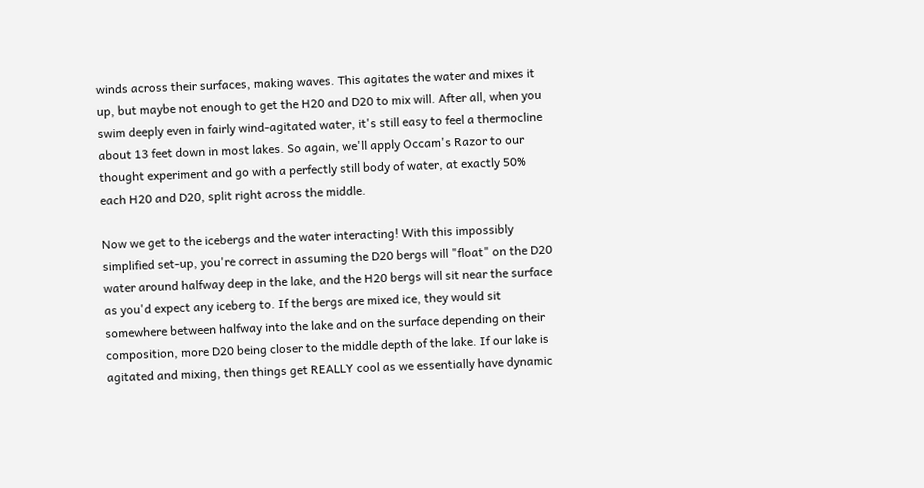winds across their surfaces, making waves. This agitates the water and mixes it up, but maybe not enough to get the H20 and D20 to mix will. After all, when you swim deeply even in fairly wind-agitated water, it's still easy to feel a thermocline about 13 feet down in most lakes. So again, we'll apply Occam's Razor to our thought experiment and go with a perfectly still body of water, at exactly 50% each H20 and D20, split right across the middle.

Now we get to the icebergs and the water interacting! With this impossibly simplified set-up, you're correct in assuming the D20 bergs will "float" on the D20 water around halfway deep in the lake, and the H20 bergs will sit near the surface as you'd expect any iceberg to. If the bergs are mixed ice, they would sit somewhere between halfway into the lake and on the surface depending on their composition, more D20 being closer to the middle depth of the lake. If our lake is agitated and mixing, then things get REALLY cool as we essentially have dynamic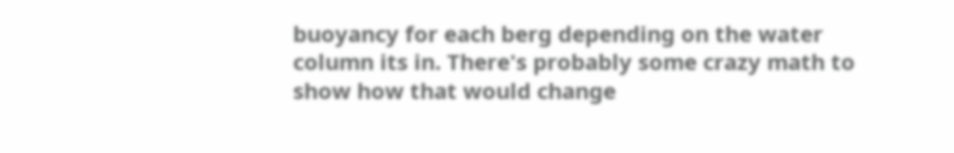buoyancy for each berg depending on the water column its in. There's probably some crazy math to show how that would change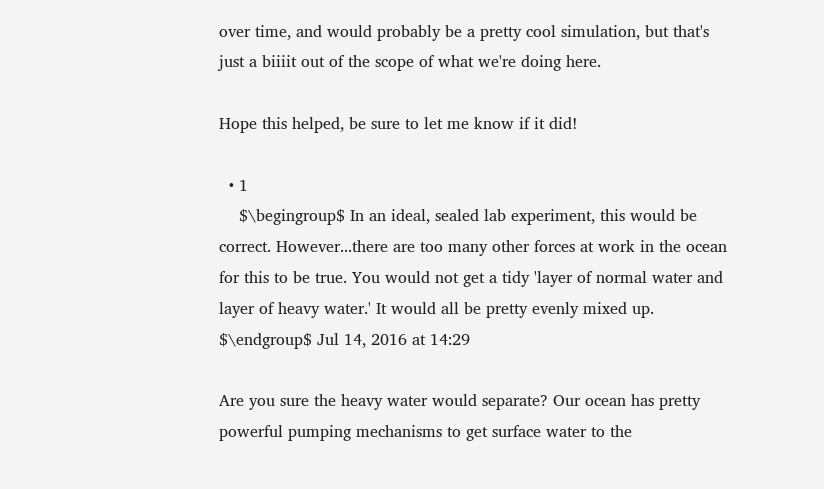over time, and would probably be a pretty cool simulation, but that's just a biiiit out of the scope of what we're doing here.

Hope this helped, be sure to let me know if it did!

  • 1
    $\begingroup$ In an ideal, sealed lab experiment, this would be correct. However...there are too many other forces at work in the ocean for this to be true. You would not get a tidy 'layer of normal water and layer of heavy water.' It would all be pretty evenly mixed up. $\endgroup$ Jul 14, 2016 at 14:29

Are you sure the heavy water would separate? Our ocean has pretty powerful pumping mechanisms to get surface water to the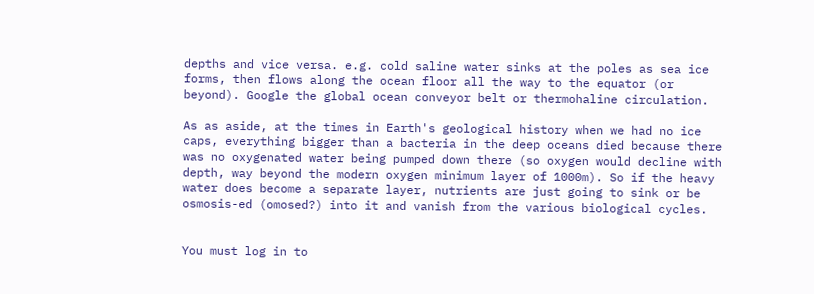depths and vice versa. e.g. cold saline water sinks at the poles as sea ice forms, then flows along the ocean floor all the way to the equator (or beyond). Google the global ocean conveyor belt or thermohaline circulation.

As as aside, at the times in Earth's geological history when we had no ice caps, everything bigger than a bacteria in the deep oceans died because there was no oxygenated water being pumped down there (so oxygen would decline with depth, way beyond the modern oxygen minimum layer of 1000m). So if the heavy water does become a separate layer, nutrients are just going to sink or be osmosis-ed (omosed?) into it and vanish from the various biological cycles.


You must log in to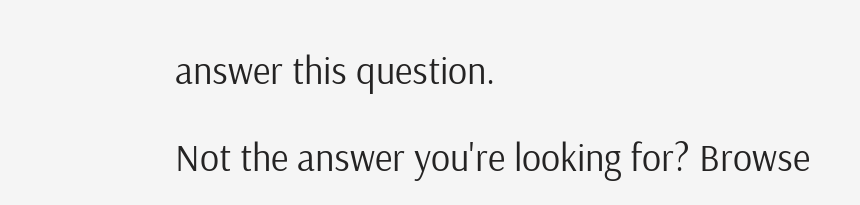answer this question.

Not the answer you're looking for? Browse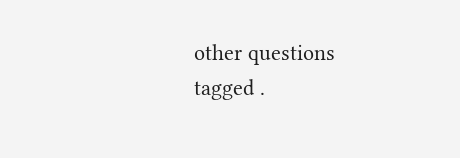other questions tagged .